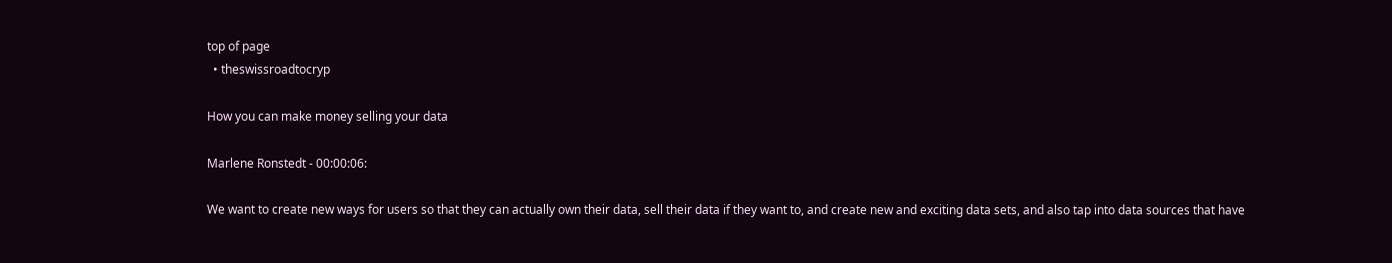top of page
  • theswissroadtocryp

How you can make money selling your data

Marlene Ronstedt - 00:00:06:

We want to create new ways for users so that they can actually own their data, sell their data if they want to, and create new and exciting data sets, and also tap into data sources that have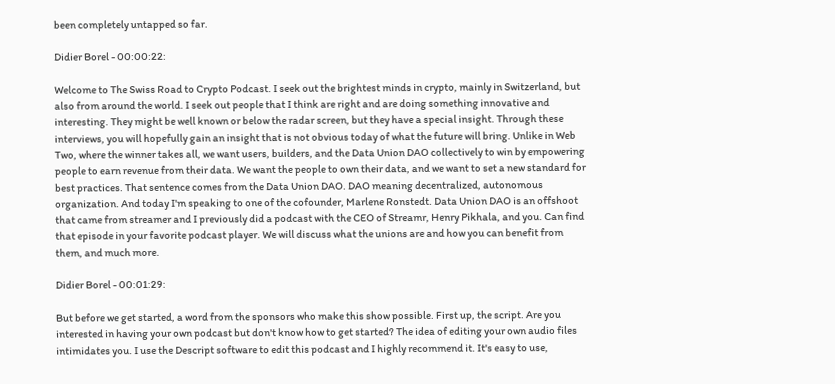been completely untapped so far.

Didier Borel - 00:00:22:

Welcome to The Swiss Road to Crypto Podcast. I seek out the brightest minds in crypto, mainly in Switzerland, but also from around the world. I seek out people that I think are right and are doing something innovative and interesting. They might be well known or below the radar screen, but they have a special insight. Through these interviews, you will hopefully gain an insight that is not obvious today of what the future will bring. Unlike in Web Two, where the winner takes all, we want users, builders, and the Data Union DAO collectively to win by empowering people to earn revenue from their data. We want the people to own their data, and we want to set a new standard for best practices. That sentence comes from the Data Union DAO. DAO meaning decentralized, autonomous organization. And today I'm speaking to one of the cofounder, Marlene Ronstedt. Data Union DAO is an offshoot that came from streamer and I previously did a podcast with the CEO of Streamr, Henry Pikhala, and you. Can find that episode in your favorite podcast player. We will discuss what the unions are and how you can benefit from them, and much more.

Didier Borel - 00:01:29:

But before we get started, a word from the sponsors who make this show possible. First up, the script. Are you interested in having your own podcast but don't know how to get started? The idea of editing your own audio files intimidates you. I use the Descript software to edit this podcast and I highly recommend it. It's easy to use,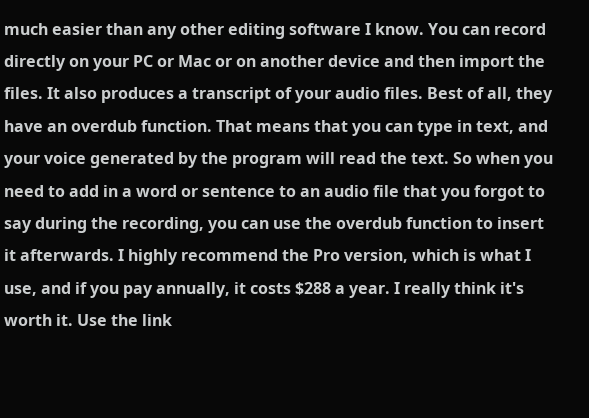much easier than any other editing software I know. You can record directly on your PC or Mac or on another device and then import the files. It also produces a transcript of your audio files. Best of all, they have an overdub function. That means that you can type in text, and your voice generated by the program will read the text. So when you need to add in a word or sentence to an audio file that you forgot to say during the recording, you can use the overdub function to insert it afterwards. I highly recommend the Pro version, which is what I use, and if you pay annually, it costs $288 a year. I really think it's worth it. Use the link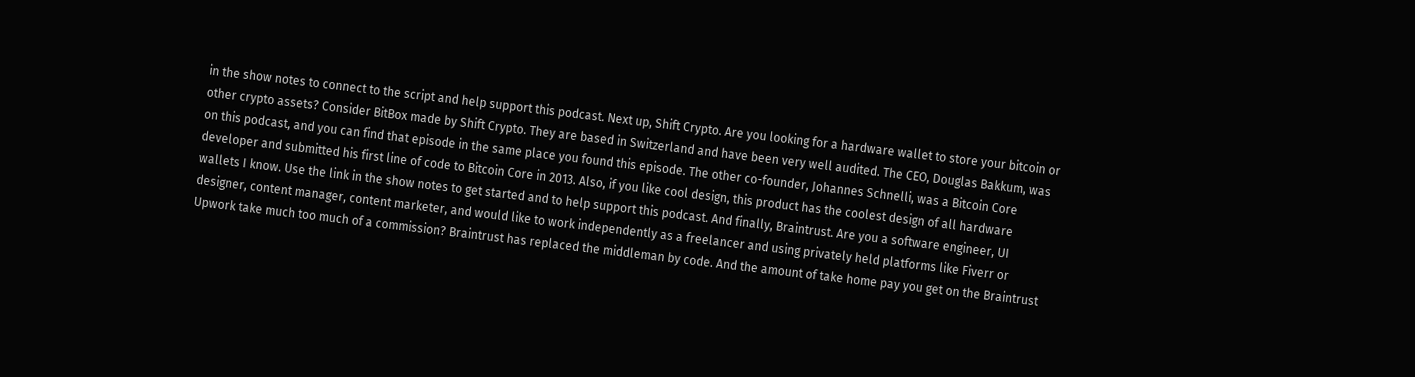in the show notes to connect to the script and help support this podcast. Next up, Shift Crypto. Are you looking for a hardware wallet to store your bitcoin or other crypto assets? Consider BitBox made by Shift Crypto. They are based in Switzerland and have been very well audited. The CEO, Douglas Bakkum, was on this podcast, and you can find that episode in the same place you found this episode. The other co-founder, Johannes Schnelli, was a Bitcoin Core developer and submitted his first line of code to Bitcoin Core in 2013. Also, if you like cool design, this product has the coolest design of all hardware wallets I know. Use the link in the show notes to get started and to help support this podcast. And finally, Braintrust. Are you a software engineer, UI designer, content manager, content marketer, and would like to work independently as a freelancer and using privately held platforms like Fiverr or Upwork take much too much of a commission? Braintrust has replaced the middleman by code. And the amount of take home pay you get on the Braintrust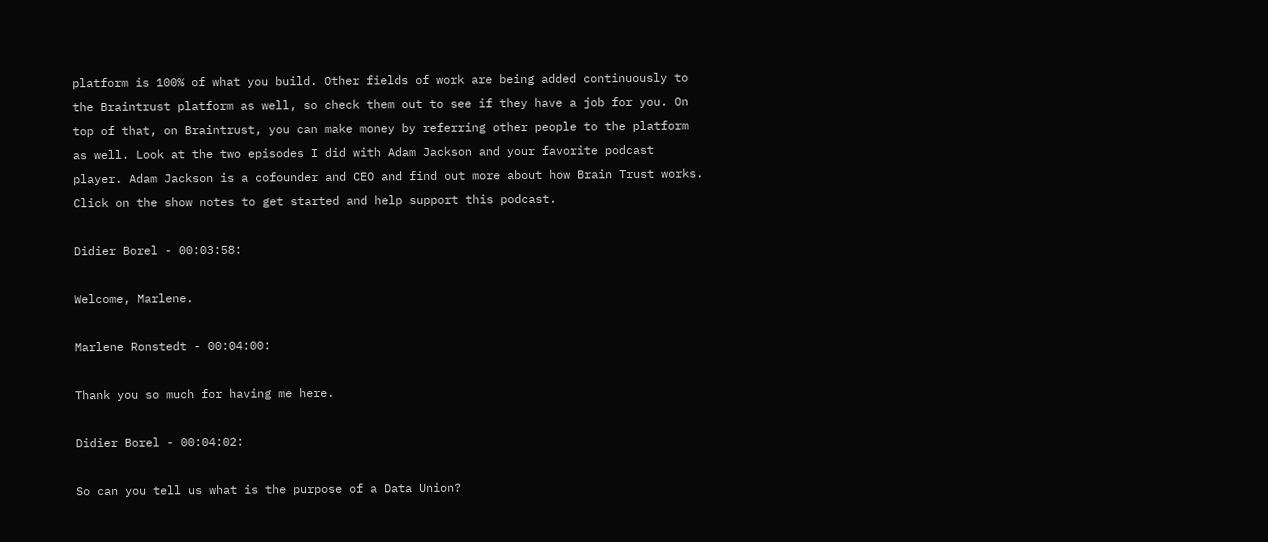platform is 100% of what you build. Other fields of work are being added continuously to the Braintrust platform as well, so check them out to see if they have a job for you. On top of that, on Braintrust, you can make money by referring other people to the platform as well. Look at the two episodes I did with Adam Jackson and your favorite podcast player. Adam Jackson is a cofounder and CEO and find out more about how Brain Trust works. Click on the show notes to get started and help support this podcast.

Didier Borel - 00:03:58:

Welcome, Marlene.

Marlene Ronstedt - 00:04:00:

Thank you so much for having me here.

Didier Borel - 00:04:02:

So can you tell us what is the purpose of a Data Union?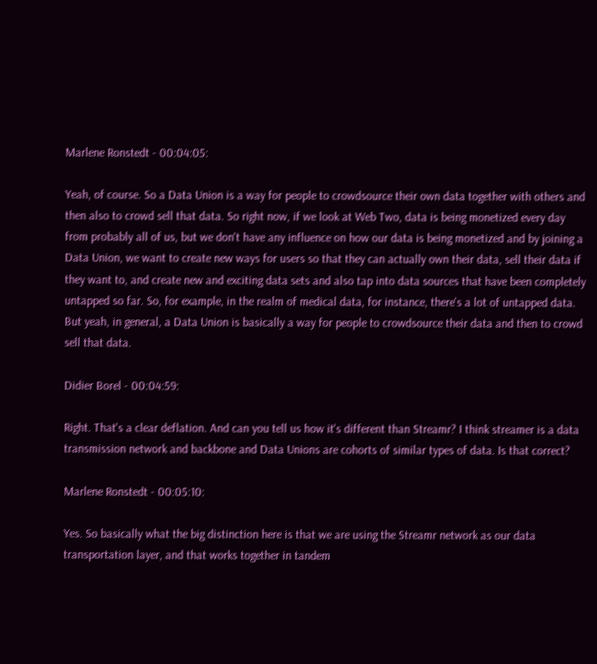Marlene Ronstedt - 00:04:05:

Yeah, of course. So a Data Union is a way for people to crowdsource their own data together with others and then also to crowd sell that data. So right now, if we look at Web Two, data is being monetized every day from probably all of us, but we don't have any influence on how our data is being monetized and by joining a Data Union, we want to create new ways for users so that they can actually own their data, sell their data if they want to, and create new and exciting data sets and also tap into data sources that have been completely untapped so far. So, for example, in the realm of medical data, for instance, there's a lot of untapped data. But yeah, in general, a Data Union is basically a way for people to crowdsource their data and then to crowd sell that data.

Didier Borel - 00:04:59:

Right. That's a clear deflation. And can you tell us how it's different than Streamr? I think streamer is a data transmission network and backbone and Data Unions are cohorts of similar types of data. Is that correct?

Marlene Ronstedt - 00:05:10:

Yes. So basically what the big distinction here is that we are using the Streamr network as our data transportation layer, and that works together in tandem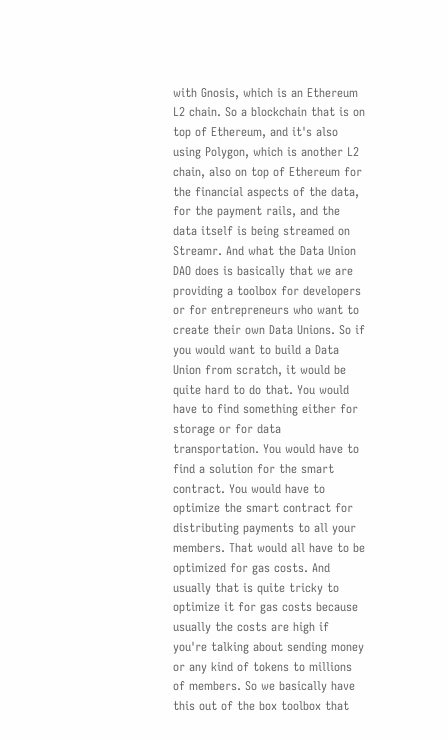with Gnosis, which is an Ethereum L2 chain. So a blockchain that is on top of Ethereum, and it's also using Polygon, which is another L2 chain, also on top of Ethereum for the financial aspects of the data, for the payment rails, and the data itself is being streamed on Streamr. And what the Data Union DAO does is basically that we are providing a toolbox for developers or for entrepreneurs who want to create their own Data Unions. So if you would want to build a Data Union from scratch, it would be quite hard to do that. You would have to find something either for storage or for data transportation. You would have to find a solution for the smart contract. You would have to optimize the smart contract for distributing payments to all your members. That would all have to be optimized for gas costs. And usually that is quite tricky to optimize it for gas costs because usually the costs are high if you're talking about sending money or any kind of tokens to millions of members. So we basically have this out of the box toolbox that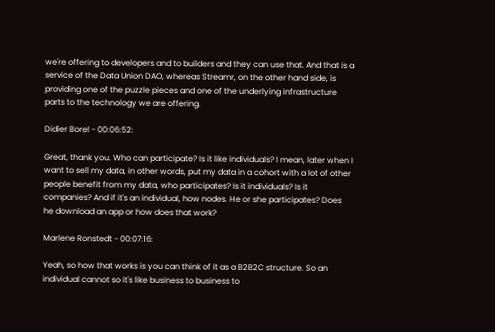we're offering to developers and to builders and they can use that. And that is a service of the Data Union DAO, whereas Streamr, on the other hand side, is providing one of the puzzle pieces and one of the underlying infrastructure parts to the technology we are offering.

Didier Borel - 00:06:52:

Great, thank you. Who can participate? Is it like individuals? I mean, later when I want to sell my data, in other words, put my data in a cohort with a lot of other people benefit from my data, who participates? Is it individuals? Is it companies? And if it's an individual, how nodes. He or she participates? Does he download an app or how does that work?

Marlene Ronstedt - 00:07:16:

Yeah, so how that works is you can think of it as a B2B2C structure. So an individual cannot so it's like business to business to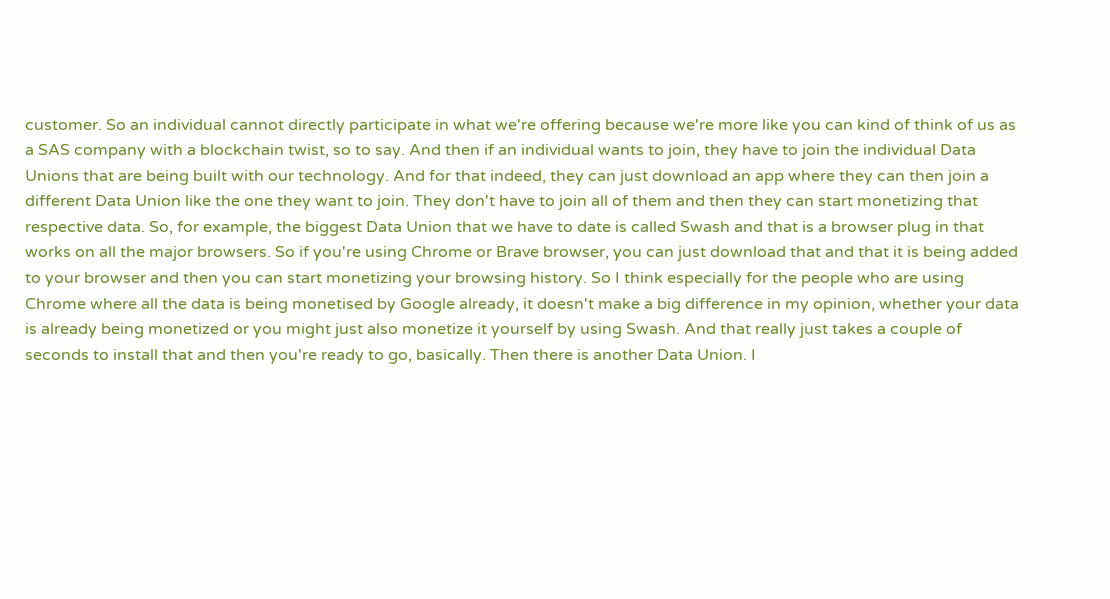customer. So an individual cannot directly participate in what we're offering because we're more like you can kind of think of us as a SAS company with a blockchain twist, so to say. And then if an individual wants to join, they have to join the individual Data Unions that are being built with our technology. And for that indeed, they can just download an app where they can then join a different Data Union like the one they want to join. They don't have to join all of them and then they can start monetizing that respective data. So, for example, the biggest Data Union that we have to date is called Swash and that is a browser plug in that works on all the major browsers. So if you're using Chrome or Brave browser, you can just download that and that it is being added to your browser and then you can start monetizing your browsing history. So I think especially for the people who are using Chrome where all the data is being monetised by Google already, it doesn't make a big difference in my opinion, whether your data is already being monetized or you might just also monetize it yourself by using Swash. And that really just takes a couple of seconds to install that and then you're ready to go, basically. Then there is another Data Union. I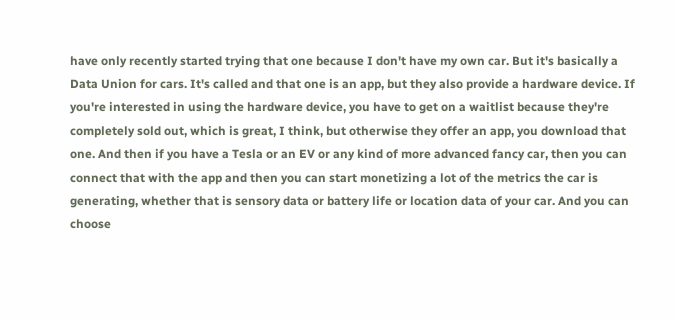have only recently started trying that one because I don't have my own car. But it's basically a Data Union for cars. It's called and that one is an app, but they also provide a hardware device. If you're interested in using the hardware device, you have to get on a waitlist because they're completely sold out, which is great, I think, but otherwise they offer an app, you download that one. And then if you have a Tesla or an EV or any kind of more advanced fancy car, then you can connect that with the app and then you can start monetizing a lot of the metrics the car is generating, whether that is sensory data or battery life or location data of your car. And you can choose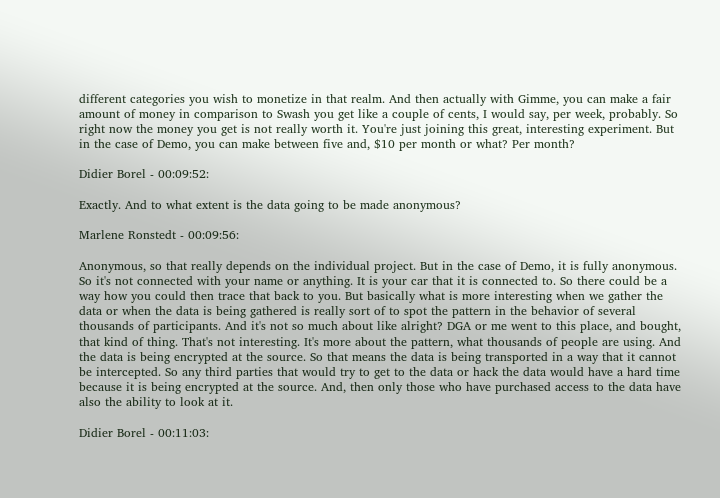different categories you wish to monetize in that realm. And then actually with Gimme, you can make a fair amount of money in comparison to Swash you get like a couple of cents, I would say, per week, probably. So right now the money you get is not really worth it. You're just joining this great, interesting experiment. But in the case of Demo, you can make between five and, $10 per month or what? Per month?

Didier Borel - 00:09:52:

Exactly. And to what extent is the data going to be made anonymous?

Marlene Ronstedt - 00:09:56:

Anonymous, so that really depends on the individual project. But in the case of Demo, it is fully anonymous. So it's not connected with your name or anything. It is your car that it is connected to. So there could be a way how you could then trace that back to you. But basically what is more interesting when we gather the data or when the data is being gathered is really sort of to spot the pattern in the behavior of several thousands of participants. And it's not so much about like alright? DGA or me went to this place, and bought, that kind of thing. That's not interesting. It's more about the pattern, what thousands of people are using. And the data is being encrypted at the source. So that means the data is being transported in a way that it cannot be intercepted. So any third parties that would try to get to the data or hack the data would have a hard time because it is being encrypted at the source. And, then only those who have purchased access to the data have also the ability to look at it.

Didier Borel - 00:11:03: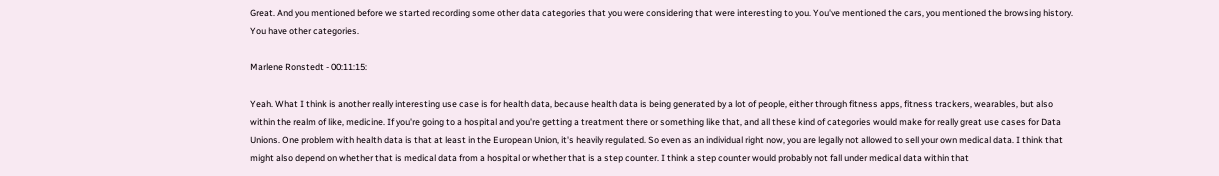Great. And you mentioned before we started recording some other data categories that you were considering that were interesting to you. You've mentioned the cars, you mentioned the browsing history. You have other categories.

Marlene Ronstedt - 00:11:15:

Yeah. What I think is another really interesting use case is for health data, because health data is being generated by a lot of people, either through fitness apps, fitness trackers, wearables, but also within the realm of like, medicine. If you're going to a hospital and you're getting a treatment there or something like that, and all these kind of categories would make for really great use cases for Data Unions. One problem with health data is that at least in the European Union, it's heavily regulated. So even as an individual right now, you are legally not allowed to sell your own medical data. I think that might also depend on whether that is medical data from a hospital or whether that is a step counter. I think a step counter would probably not fall under medical data within that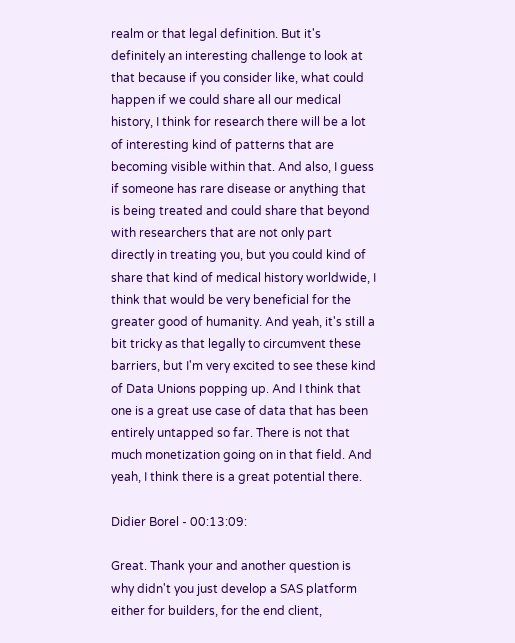realm or that legal definition. But it's definitely an interesting challenge to look at that because if you consider like, what could happen if we could share all our medical history, I think for research there will be a lot of interesting kind of patterns that are becoming visible within that. And also, I guess if someone has rare disease or anything that is being treated and could share that beyond with researchers that are not only part directly in treating you, but you could kind of share that kind of medical history worldwide, I think that would be very beneficial for the greater good of humanity. And yeah, it's still a bit tricky as that legally to circumvent these barriers, but I'm very excited to see these kind of Data Unions popping up. And I think that one is a great use case of data that has been entirely untapped so far. There is not that much monetization going on in that field. And yeah, I think there is a great potential there.

Didier Borel - 00:13:09:

Great. Thank your and another question is why didn't you just develop a SAS platform either for builders, for the end client,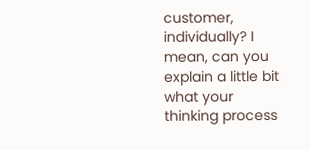customer, individually? I mean, can you explain a little bit what your thinking process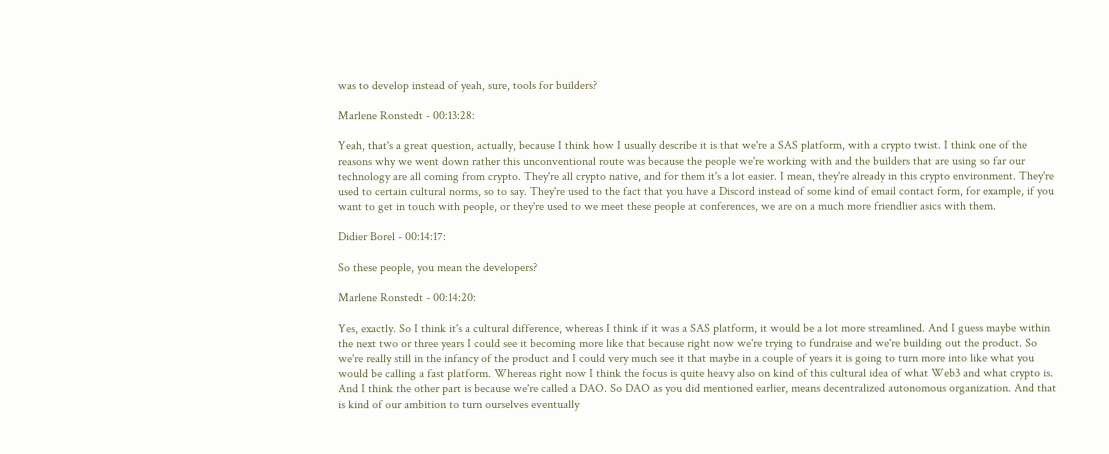was to develop instead of yeah, sure, tools for builders?

Marlene Ronstedt - 00:13:28:

Yeah, that's a great question, actually, because I think how I usually describe it is that we're a SAS platform, with a crypto twist. I think one of the reasons why we went down rather this unconventional route was because the people we're working with and the builders that are using so far our technology are all coming from crypto. They're all crypto native, and for them it's a lot easier. I mean, they're already in this crypto environment. They're used to certain cultural norms, so to say. They're used to the fact that you have a Discord instead of some kind of email contact form, for example, if you want to get in touch with people, or they're used to we meet these people at conferences, we are on a much more friendlier asics with them.

Didier Borel - 00:14:17:

So these people, you mean the developers?

Marlene Ronstedt - 00:14:20:

Yes, exactly. So I think it's a cultural difference, whereas I think if it was a SAS platform, it would be a lot more streamlined. And I guess maybe within the next two or three years I could see it becoming more like that because right now we're trying to fundraise and we're building out the product. So we're really still in the infancy of the product and I could very much see it that maybe in a couple of years it is going to turn more into like what you would be calling a fast platform. Whereas right now I think the focus is quite heavy also on kind of this cultural idea of what Web3 and what crypto is. And I think the other part is because we're called a DAO. So DAO as you did mentioned earlier, means decentralized autonomous organization. And that is kind of our ambition to turn ourselves eventually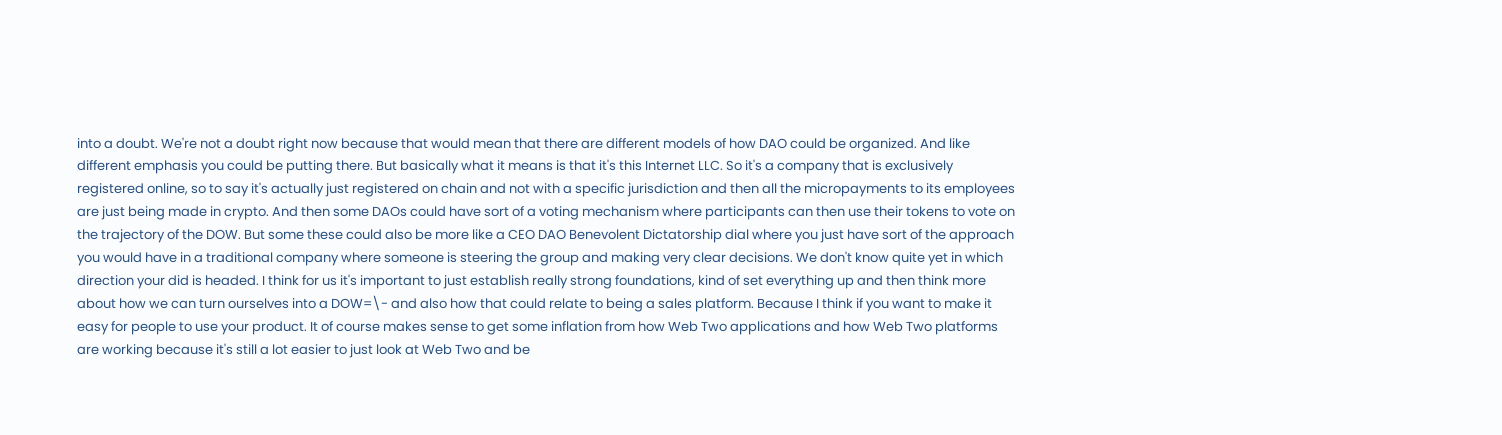into a doubt. We're not a doubt right now because that would mean that there are different models of how DAO could be organized. And like different emphasis you could be putting there. But basically what it means is that it's this Internet LLC. So it's a company that is exclusively registered online, so to say it's actually just registered on chain and not with a specific jurisdiction and then all the micropayments to its employees are just being made in crypto. And then some DAOs could have sort of a voting mechanism where participants can then use their tokens to vote on the trajectory of the DOW. But some these could also be more like a CEO DAO Benevolent Dictatorship dial where you just have sort of the approach you would have in a traditional company where someone is steering the group and making very clear decisions. We don't know quite yet in which direction your did is headed. I think for us it's important to just establish really strong foundations, kind of set everything up and then think more about how we can turn ourselves into a DOW=\- and also how that could relate to being a sales platform. Because I think if you want to make it easy for people to use your product. It of course makes sense to get some inflation from how Web Two applications and how Web Two platforms are working because it's still a lot easier to just look at Web Two and be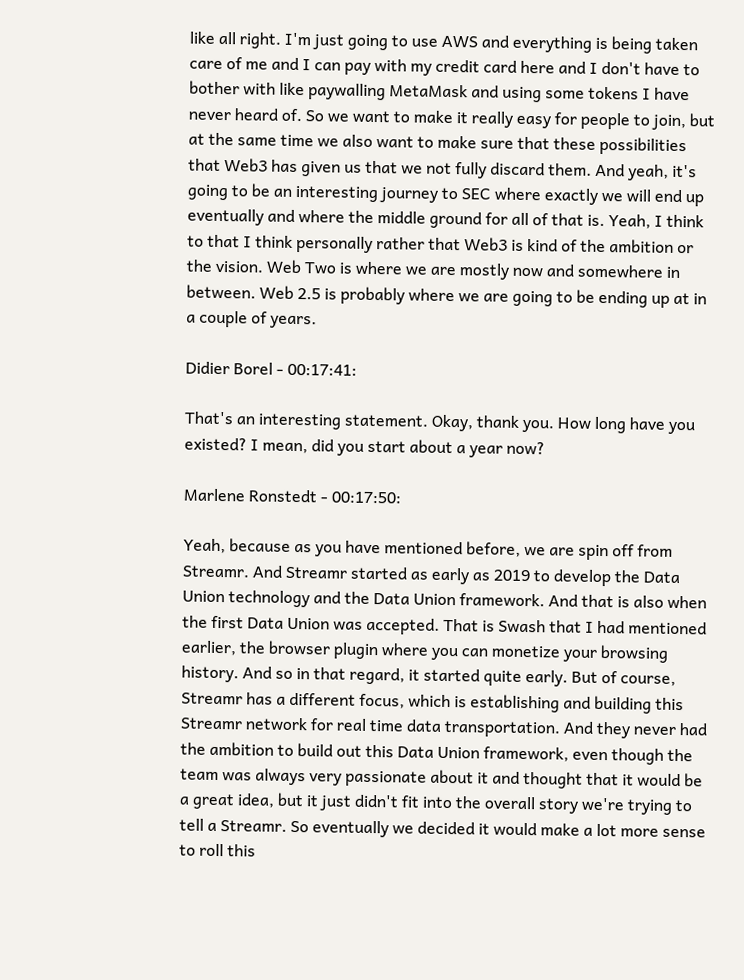like all right. I'm just going to use AWS and everything is being taken care of me and I can pay with my credit card here and I don't have to bother with like paywalling MetaMask and using some tokens I have never heard of. So we want to make it really easy for people to join, but at the same time we also want to make sure that these possibilities that Web3 has given us that we not fully discard them. And yeah, it's going to be an interesting journey to SEC where exactly we will end up eventually and where the middle ground for all of that is. Yeah, I think to that I think personally rather that Web3 is kind of the ambition or the vision. Web Two is where we are mostly now and somewhere in between. Web 2.5 is probably where we are going to be ending up at in a couple of years.

Didier Borel - 00:17:41:

That's an interesting statement. Okay, thank you. How long have you existed? I mean, did you start about a year now?

Marlene Ronstedt - 00:17:50:

Yeah, because as you have mentioned before, we are spin off from Streamr. And Streamr started as early as 2019 to develop the Data Union technology and the Data Union framework. And that is also when the first Data Union was accepted. That is Swash that I had mentioned earlier, the browser plugin where you can monetize your browsing history. And so in that regard, it started quite early. But of course, Streamr has a different focus, which is establishing and building this Streamr network for real time data transportation. And they never had the ambition to build out this Data Union framework, even though the team was always very passionate about it and thought that it would be a great idea, but it just didn't fit into the overall story we're trying to tell a Streamr. So eventually we decided it would make a lot more sense to roll this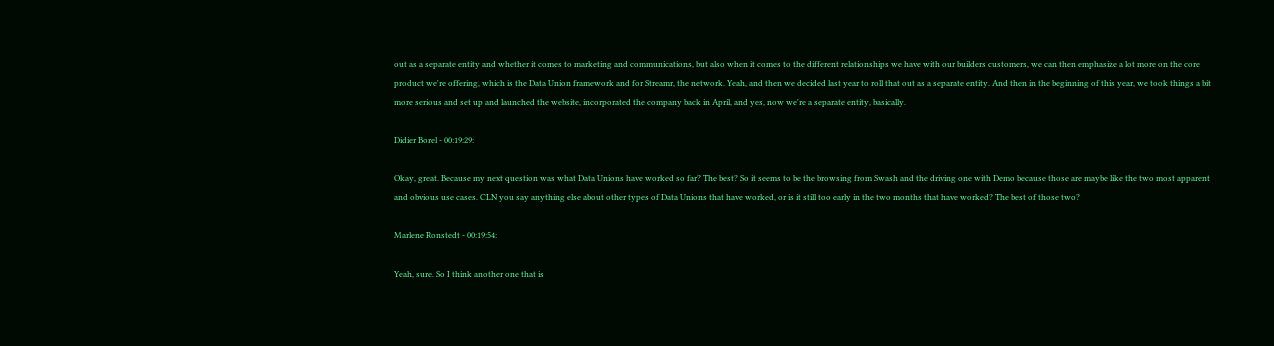out as a separate entity and whether it comes to marketing and communications, but also when it comes to the different relationships we have with our builders customers, we can then emphasize a lot more on the core product we're offering, which is the Data Union framework and for Streamr, the network. Yeah, and then we decided last year to roll that out as a separate entity. And then in the beginning of this year, we took things a bit more serious and set up and launched the website, incorporated the company back in April, and yes, now we're a separate entity, basically.

Didier Borel - 00:19:29:

Okay, great. Because my next question was what Data Unions have worked so far? The best? So it seems to be the browsing from Swash and the driving one with Demo because those are maybe like the two most apparent and obvious use cases. CLN you say anything else about other types of Data Unions that have worked, or is it still too early in the two months that have worked? The best of those two?

Marlene Ronstedt - 00:19:54:

Yeah, sure. So I think another one that is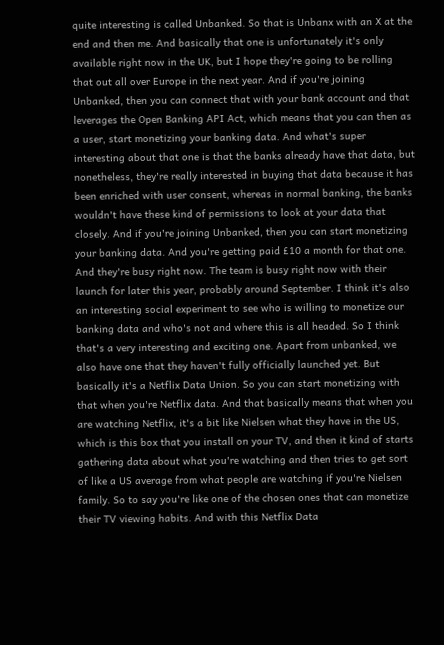quite interesting is called Unbanked. So that is Unbanx with an X at the end and then me. And basically that one is unfortunately it's only available right now in the UK, but I hope they're going to be rolling that out all over Europe in the next year. And if you're joining Unbanked, then you can connect that with your bank account and that leverages the Open Banking API Act, which means that you can then as a user, start monetizing your banking data. And what's super interesting about that one is that the banks already have that data, but nonetheless, they're really interested in buying that data because it has been enriched with user consent, whereas in normal banking, the banks wouldn't have these kind of permissions to look at your data that closely. And if you're joining Unbanked, then you can start monetizing your banking data. And you're getting paid £10 a month for that one. And they're busy right now. The team is busy right now with their launch for later this year, probably around September. I think it's also an interesting social experiment to see who is willing to monetize our banking data and who's not and where this is all headed. So I think that's a very interesting and exciting one. Apart from unbanked, we also have one that they haven't fully officially launched yet. But basically it's a Netflix Data Union. So you can start monetizing with that when you're Netflix data. And that basically means that when you are watching Netflix, it's a bit like Nielsen what they have in the US, which is this box that you install on your TV, and then it kind of starts gathering data about what you're watching and then tries to get sort of like a US average from what people are watching if you're Nielsen family. So to say you're like one of the chosen ones that can monetize their TV viewing habits. And with this Netflix Data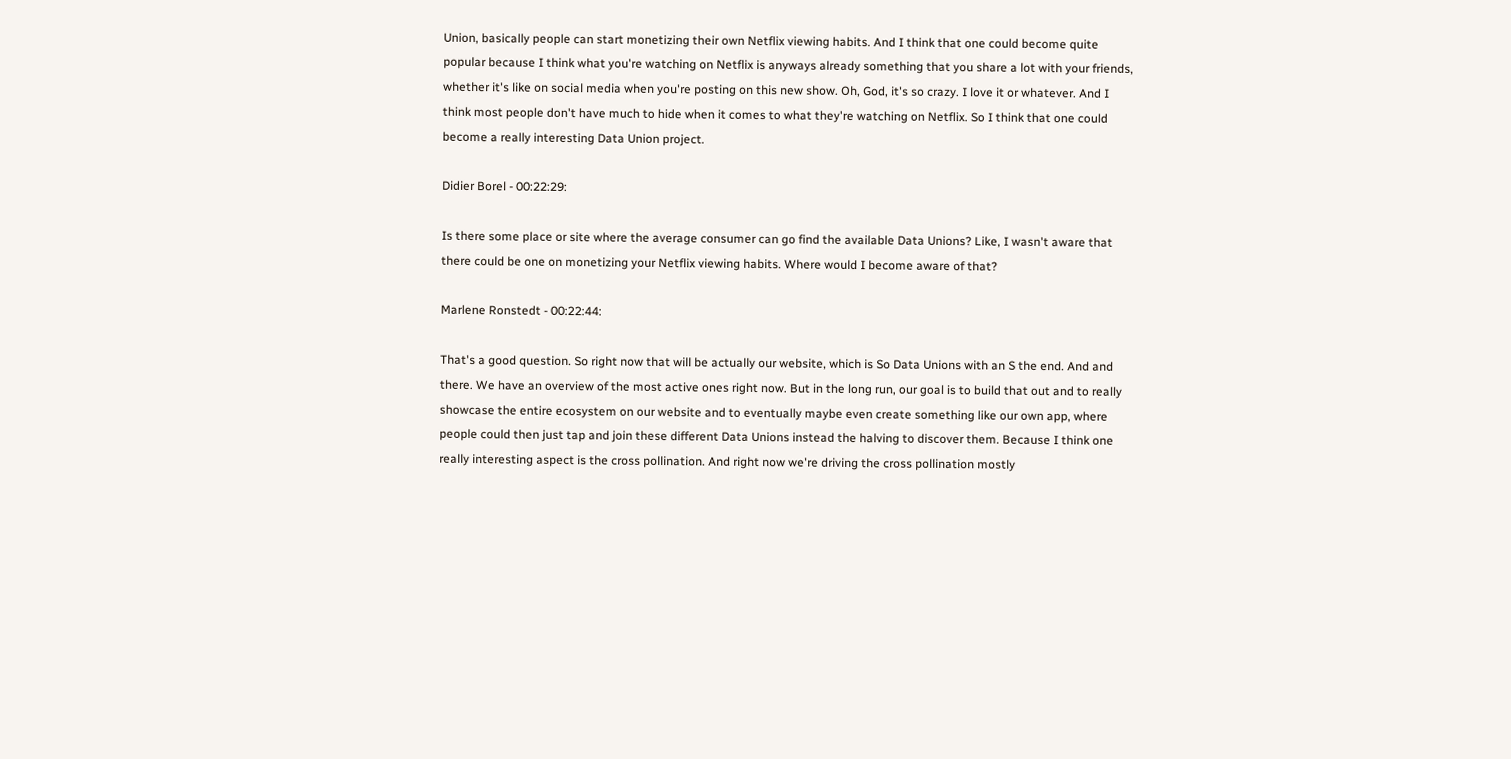Union, basically people can start monetizing their own Netflix viewing habits. And I think that one could become quite popular because I think what you're watching on Netflix is anyways already something that you share a lot with your friends, whether it's like on social media when you're posting on this new show. Oh, God, it's so crazy. I love it or whatever. And I think most people don't have much to hide when it comes to what they're watching on Netflix. So I think that one could become a really interesting Data Union project.

Didier Borel - 00:22:29:

Is there some place or site where the average consumer can go find the available Data Unions? Like, I wasn't aware that there could be one on monetizing your Netflix viewing habits. Where would I become aware of that?

Marlene Ronstedt - 00:22:44:

That's a good question. So right now that will be actually our website, which is So Data Unions with an S the end. And and there. We have an overview of the most active ones right now. But in the long run, our goal is to build that out and to really showcase the entire ecosystem on our website and to eventually maybe even create something like our own app, where people could then just tap and join these different Data Unions instead the halving to discover them. Because I think one really interesting aspect is the cross pollination. And right now we're driving the cross pollination mostly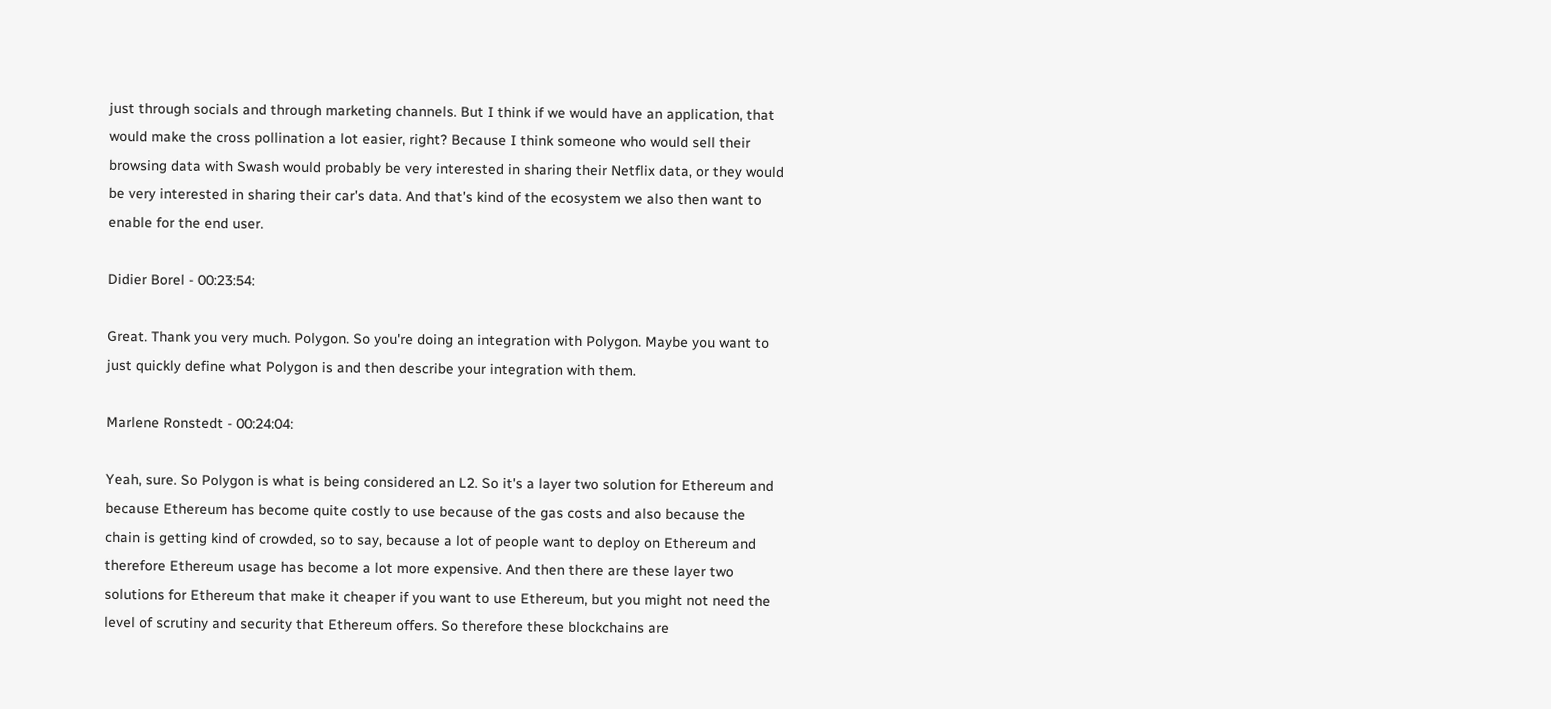just through socials and through marketing channels. But I think if we would have an application, that would make the cross pollination a lot easier, right? Because I think someone who would sell their browsing data with Swash would probably be very interested in sharing their Netflix data, or they would be very interested in sharing their car's data. And that's kind of the ecosystem we also then want to enable for the end user.

Didier Borel - 00:23:54:

Great. Thank you very much. Polygon. So you're doing an integration with Polygon. Maybe you want to just quickly define what Polygon is and then describe your integration with them.

Marlene Ronstedt - 00:24:04:

Yeah, sure. So Polygon is what is being considered an L2. So it's a layer two solution for Ethereum and because Ethereum has become quite costly to use because of the gas costs and also because the chain is getting kind of crowded, so to say, because a lot of people want to deploy on Ethereum and therefore Ethereum usage has become a lot more expensive. And then there are these layer two solutions for Ethereum that make it cheaper if you want to use Ethereum, but you might not need the level of scrutiny and security that Ethereum offers. So therefore these blockchains are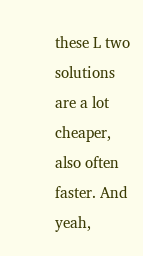these L two solutions are a lot cheaper, also often faster. And yeah,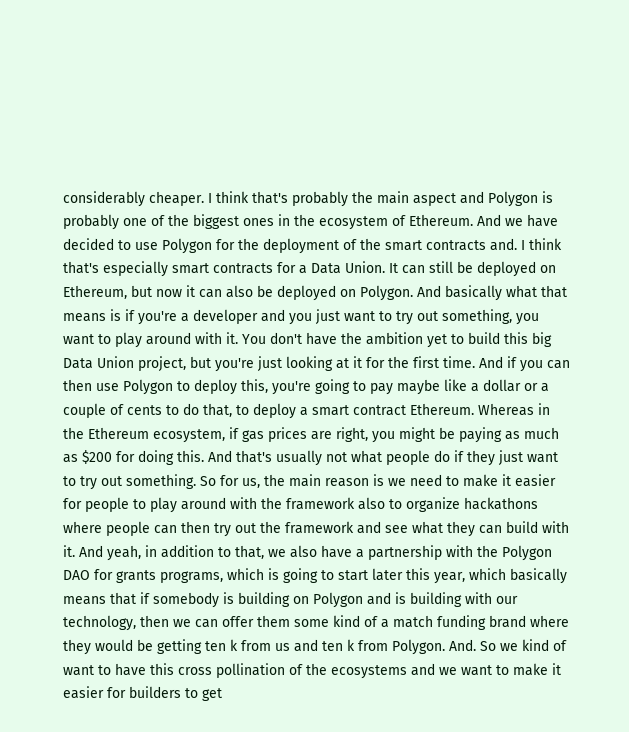considerably cheaper. I think that's probably the main aspect and Polygon is probably one of the biggest ones in the ecosystem of Ethereum. And we have decided to use Polygon for the deployment of the smart contracts and. I think that's especially smart contracts for a Data Union. It can still be deployed on Ethereum, but now it can also be deployed on Polygon. And basically what that means is if you're a developer and you just want to try out something, you want to play around with it. You don't have the ambition yet to build this big Data Union project, but you're just looking at it for the first time. And if you can then use Polygon to deploy this, you're going to pay maybe like a dollar or a couple of cents to do that, to deploy a smart contract Ethereum. Whereas in the Ethereum ecosystem, if gas prices are right, you might be paying as much as $200 for doing this. And that's usually not what people do if they just want to try out something. So for us, the main reason is we need to make it easier for people to play around with the framework also to organize hackathons where people can then try out the framework and see what they can build with it. And yeah, in addition to that, we also have a partnership with the Polygon DAO for grants programs, which is going to start later this year, which basically means that if somebody is building on Polygon and is building with our technology, then we can offer them some kind of a match funding brand where they would be getting ten k from us and ten k from Polygon. And. So we kind of want to have this cross pollination of the ecosystems and we want to make it easier for builders to get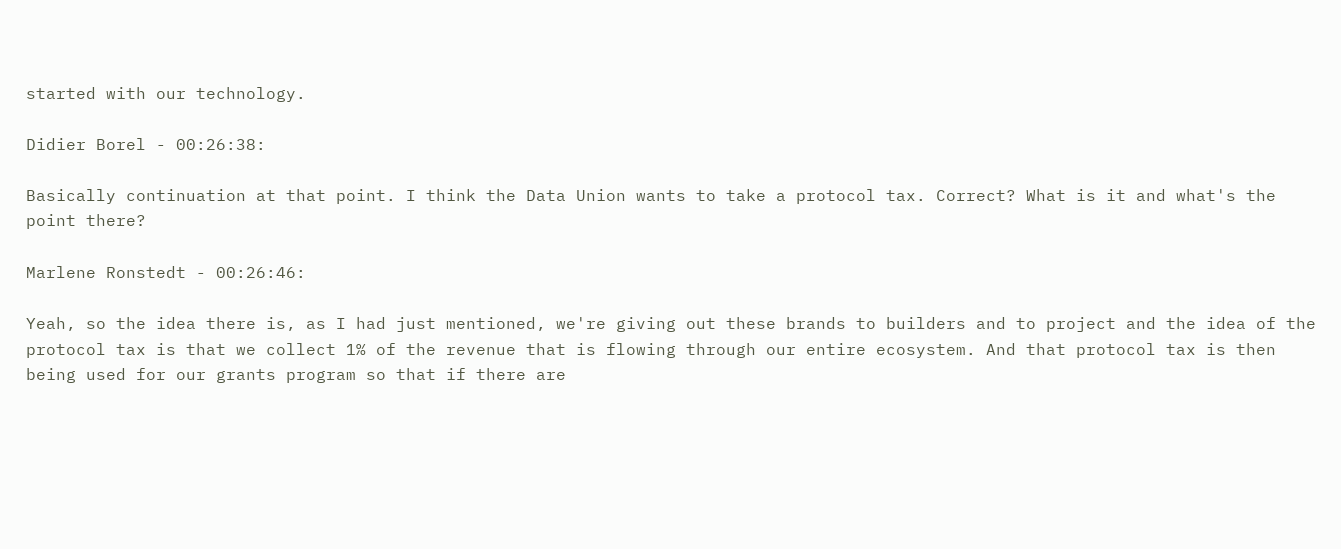started with our technology.

Didier Borel - 00:26:38:

Basically continuation at that point. I think the Data Union wants to take a protocol tax. Correct? What is it and what's the point there?

Marlene Ronstedt - 00:26:46:

Yeah, so the idea there is, as I had just mentioned, we're giving out these brands to builders and to project and the idea of the protocol tax is that we collect 1% of the revenue that is flowing through our entire ecosystem. And that protocol tax is then being used for our grants program so that if there are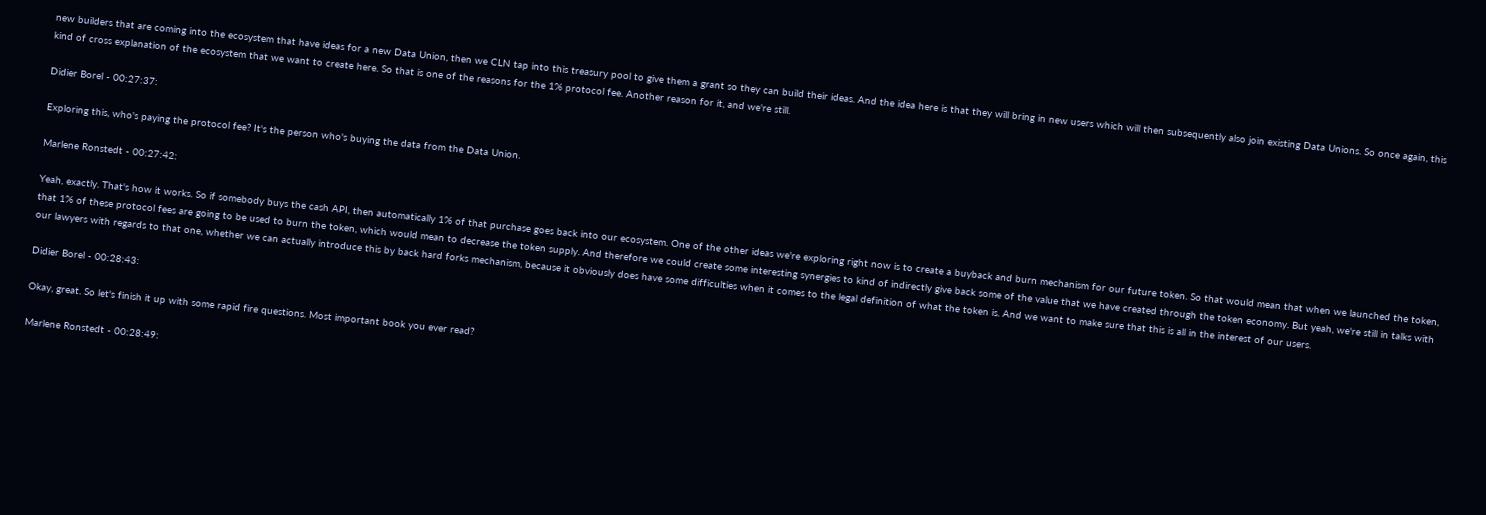new builders that are coming into the ecosystem that have ideas for a new Data Union, then we CLN tap into this treasury pool to give them a grant so they can build their ideas. And the idea here is that they will bring in new users which will then subsequently also join existing Data Unions. So once again, this kind of cross explanation of the ecosystem that we want to create here. So that is one of the reasons for the 1% protocol fee. Another reason for it, and we're still.

Didier Borel - 00:27:37:

Exploring this, who's paying the protocol fee? It's the person who's buying the data from the Data Union.

Marlene Ronstedt - 00:27:42:

Yeah, exactly. That's how it works. So if somebody buys the cash API, then automatically 1% of that purchase goes back into our ecosystem. One of the other ideas we're exploring right now is to create a buyback and burn mechanism for our future token. So that would mean that when we launched the token, that 1% of these protocol fees are going to be used to burn the token, which would mean to decrease the token supply. And therefore we could create some interesting synergies to kind of indirectly give back some of the value that we have created through the token economy. But yeah, we're still in talks with our lawyers with regards to that one, whether we can actually introduce this by back hard forks mechanism, because it obviously does have some difficulties when it comes to the legal definition of what the token is. And we want to make sure that this is all in the interest of our users.

Didier Borel - 00:28:43:

Okay, great. So let's finish it up with some rapid fire questions. Most important book you ever read?

Marlene Ronstedt - 00:28:49: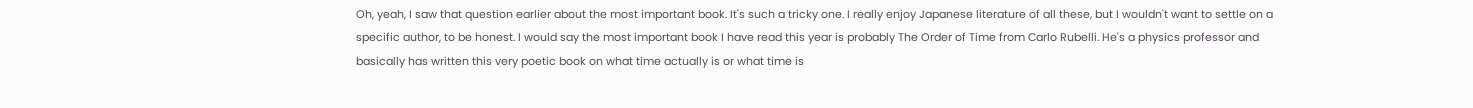Oh, yeah, I saw that question earlier about the most important book. It's such a tricky one. I really enjoy Japanese literature of all these, but I wouldn't want to settle on a specific author, to be honest. I would say the most important book I have read this year is probably The Order of Time from Carlo Rubelli. He's a physics professor and basically has written this very poetic book on what time actually is or what time is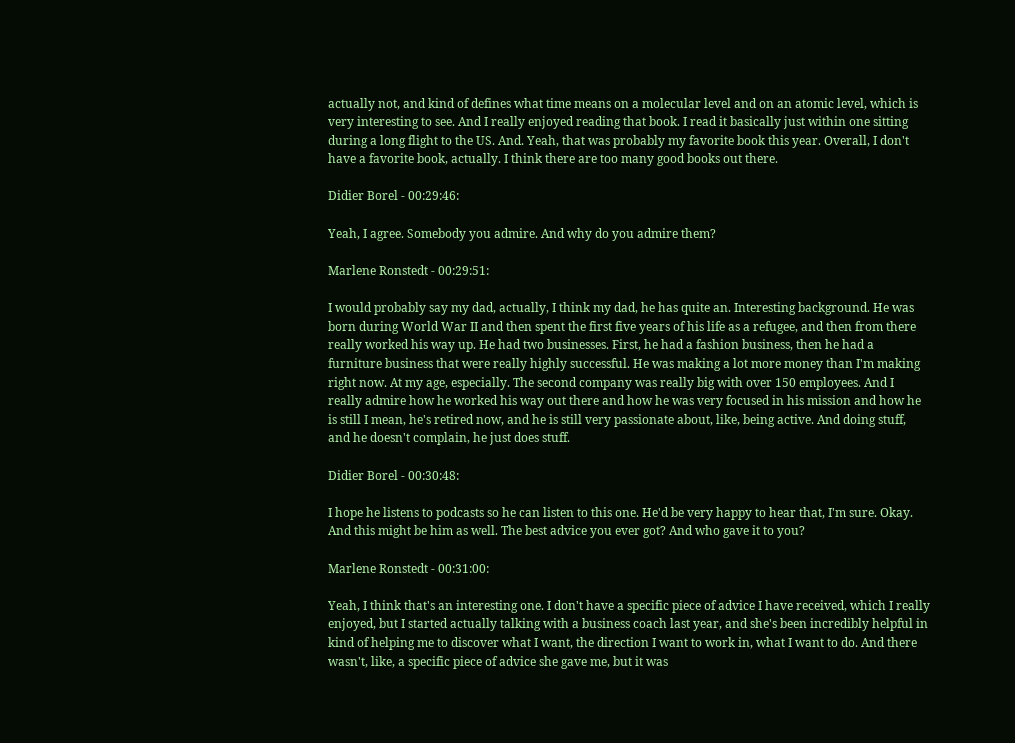actually not, and kind of defines what time means on a molecular level and on an atomic level, which is very interesting to see. And I really enjoyed reading that book. I read it basically just within one sitting during a long flight to the US. And. Yeah, that was probably my favorite book this year. Overall, I don't have a favorite book, actually. I think there are too many good books out there.

Didier Borel - 00:29:46:

Yeah, I agree. Somebody you admire. And why do you admire them?

Marlene Ronstedt - 00:29:51:

I would probably say my dad, actually, I think my dad, he has quite an. Interesting background. He was born during World War II and then spent the first five years of his life as a refugee, and then from there really worked his way up. He had two businesses. First, he had a fashion business, then he had a furniture business that were really highly successful. He was making a lot more money than I'm making right now. At my age, especially. The second company was really big with over 150 employees. And I really admire how he worked his way out there and how he was very focused in his mission and how he is still I mean, he's retired now, and he is still very passionate about, like, being active. And doing stuff, and he doesn't complain, he just does stuff.

Didier Borel - 00:30:48:

I hope he listens to podcasts so he can listen to this one. He'd be very happy to hear that, I'm sure. Okay. And this might be him as well. The best advice you ever got? And who gave it to you?

Marlene Ronstedt - 00:31:00:

Yeah, I think that's an interesting one. I don't have a specific piece of advice I have received, which I really enjoyed, but I started actually talking with a business coach last year, and she's been incredibly helpful in kind of helping me to discover what I want, the direction I want to work in, what I want to do. And there wasn't, like, a specific piece of advice she gave me, but it was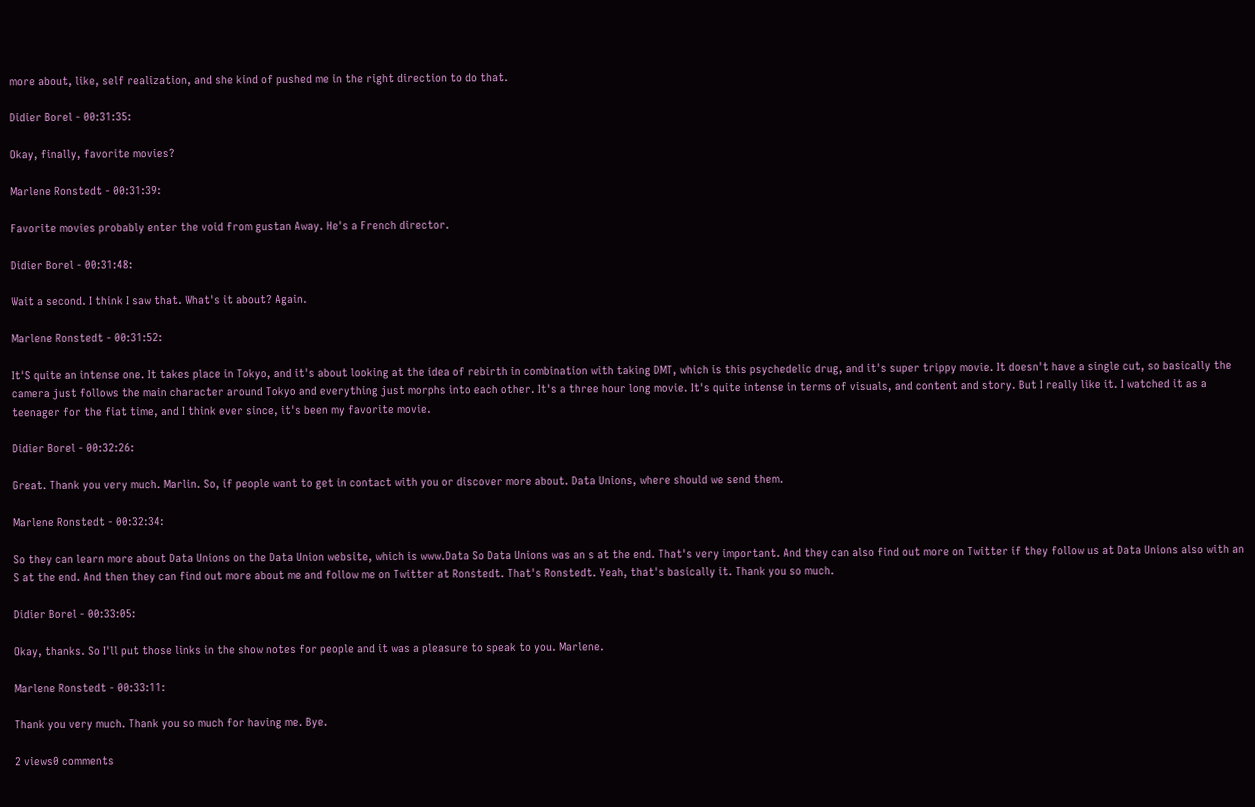more about, like, self realization, and she kind of pushed me in the right direction to do that.

Didier Borel - 00:31:35:

Okay, finally, favorite movies?

Marlene Ronstedt - 00:31:39:

Favorite movies probably enter the void from gustan Away. He's a French director.

Didier Borel - 00:31:48:

Wait a second. I think I saw that. What's it about? Again.

Marlene Ronstedt - 00:31:52:

It'S quite an intense one. It takes place in Tokyo, and it's about looking at the idea of rebirth in combination with taking DMT, which is this psychedelic drug, and it's super trippy movie. It doesn't have a single cut, so basically the camera just follows the main character around Tokyo and everything just morphs into each other. It's a three hour long movie. It's quite intense in terms of visuals, and content and story. But I really like it. I watched it as a teenager for the fiat time, and I think ever since, it's been my favorite movie.

Didier Borel - 00:32:26:

Great. Thank you very much. Marlin. So, if people want to get in contact with you or discover more about. Data Unions, where should we send them.

Marlene Ronstedt - 00:32:34:

So they can learn more about Data Unions on the Data Union website, which is www.Data So Data Unions was an s at the end. That's very important. And they can also find out more on Twitter if they follow us at Data Unions also with an S at the end. And then they can find out more about me and follow me on Twitter at Ronstedt. That's Ronstedt. Yeah, that's basically it. Thank you so much.

Didier Borel - 00:33:05:

Okay, thanks. So I'll put those links in the show notes for people and it was a pleasure to speak to you. Marlene.

Marlene Ronstedt - 00:33:11:

Thank you very much. Thank you so much for having me. Bye.

2 views0 comments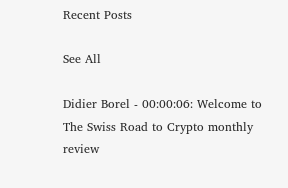Recent Posts

See All

Didier Borel - 00:00:06: Welcome to The Swiss Road to Crypto monthly review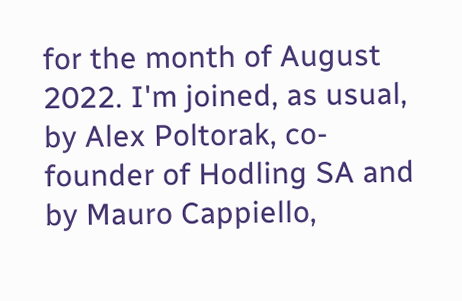for the month of August 2022. I'm joined, as usual, by Alex Poltorak, co-founder of Hodling SA and by Mauro Cappiello,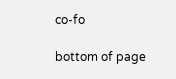co-fo

bottom of page